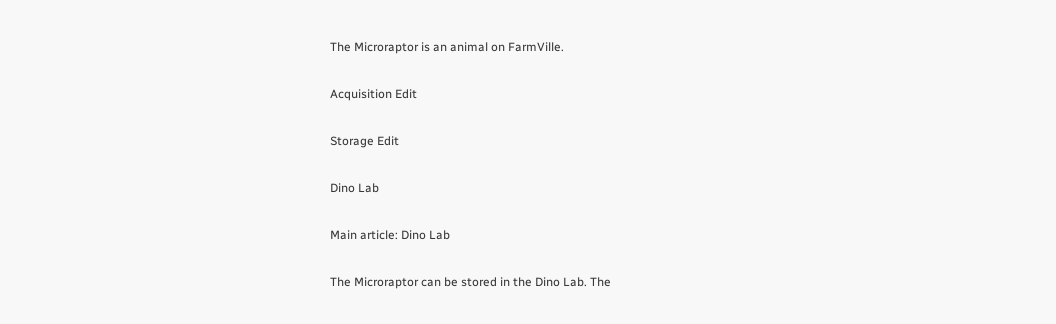The Microraptor is an animal on FarmVille.

Acquisition Edit

Storage Edit

Dino Lab

Main article: Dino Lab

The Microraptor can be stored in the Dino Lab. The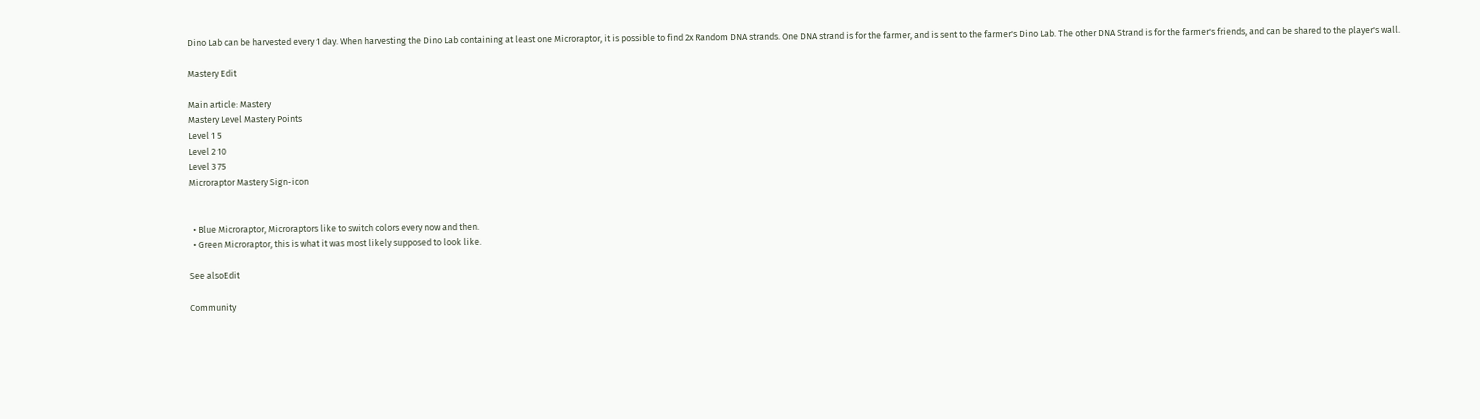Dino Lab can be harvested every 1 day. When harvesting the Dino Lab containing at least one Microraptor, it is possible to find 2x Random DNA strands. One DNA strand is for the farmer, and is sent to the farmer's Dino Lab. The other DNA Strand is for the farmer's friends, and can be shared to the player's wall.

Mastery Edit

Main article: Mastery
Mastery Level Mastery Points
Level 1 5
Level 2 10
Level 3 75
Microraptor Mastery Sign-icon


  • Blue Microraptor, Microraptors like to switch colors every now and then.
  • Green Microraptor, this is what it was most likely supposed to look like.

See alsoEdit

Community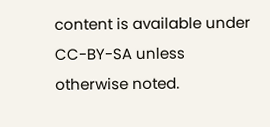content is available under CC-BY-SA unless otherwise noted.